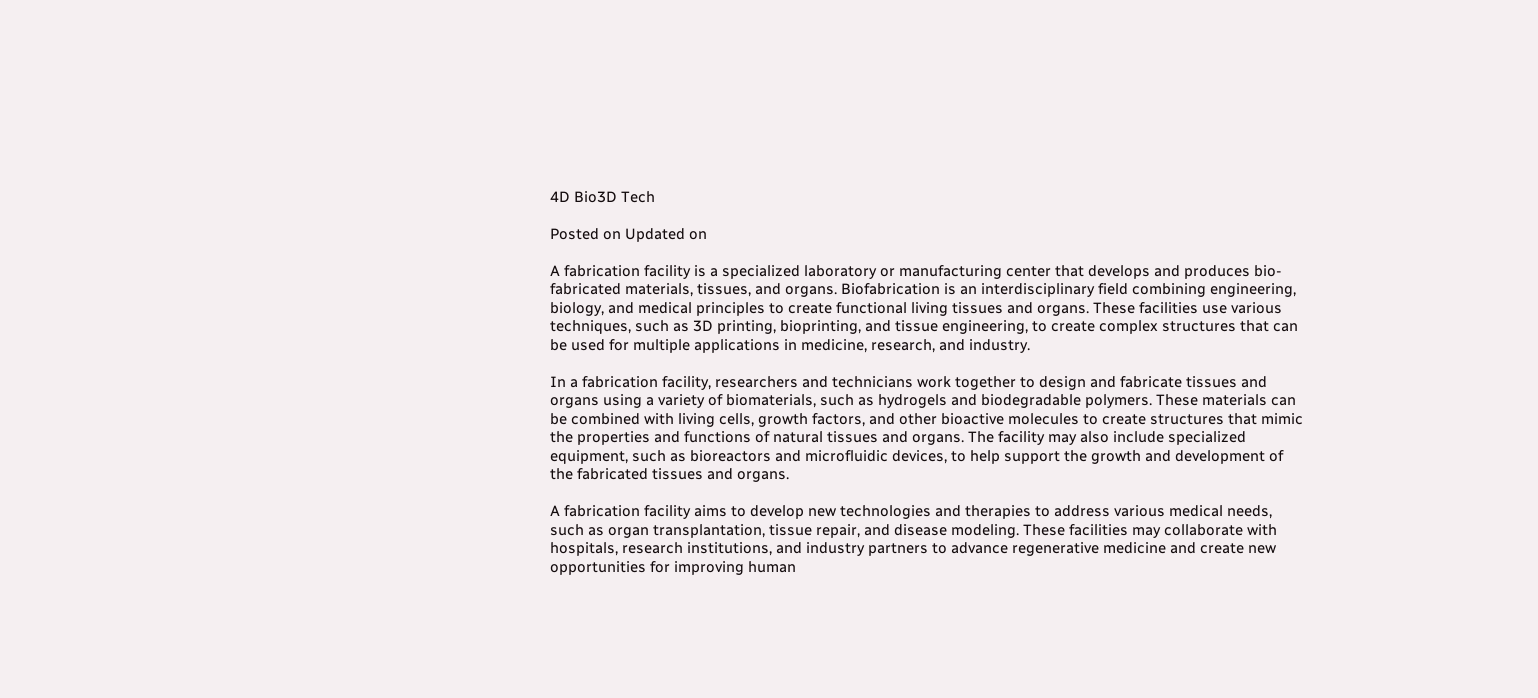4D Bio3D Tech

Posted on Updated on

A fabrication facility is a specialized laboratory or manufacturing center that develops and produces bio-fabricated materials, tissues, and organs. Biofabrication is an interdisciplinary field combining engineering, biology, and medical principles to create functional living tissues and organs. These facilities use various techniques, such as 3D printing, bioprinting, and tissue engineering, to create complex structures that can be used for multiple applications in medicine, research, and industry.

In a fabrication facility, researchers and technicians work together to design and fabricate tissues and organs using a variety of biomaterials, such as hydrogels and biodegradable polymers. These materials can be combined with living cells, growth factors, and other bioactive molecules to create structures that mimic the properties and functions of natural tissues and organs. The facility may also include specialized equipment, such as bioreactors and microfluidic devices, to help support the growth and development of the fabricated tissues and organs.

A fabrication facility aims to develop new technologies and therapies to address various medical needs, such as organ transplantation, tissue repair, and disease modeling. These facilities may collaborate with hospitals, research institutions, and industry partners to advance regenerative medicine and create new opportunities for improving human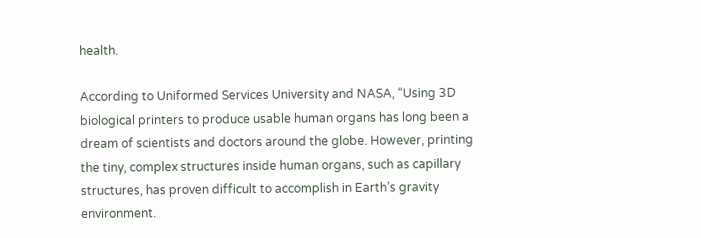health.

According to Uniformed Services University and NASA, “Using 3D biological printers to produce usable human organs has long been a dream of scientists and doctors around the globe. However, printing the tiny, complex structures inside human organs, such as capillary structures, has proven difficult to accomplish in Earth’s gravity environment.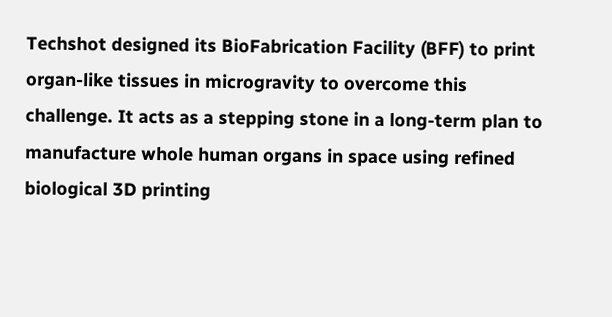Techshot designed its BioFabrication Facility (BFF) to print organ-like tissues in microgravity to overcome this challenge. It acts as a stepping stone in a long-term plan to manufacture whole human organs in space using refined biological 3D printing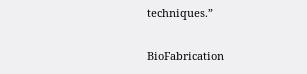techniques.”

BioFabrication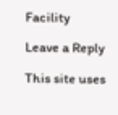Facility

Leave a Reply

This site uses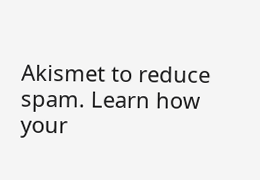Akismet to reduce spam. Learn how your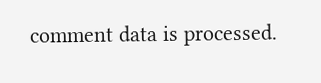comment data is processed.